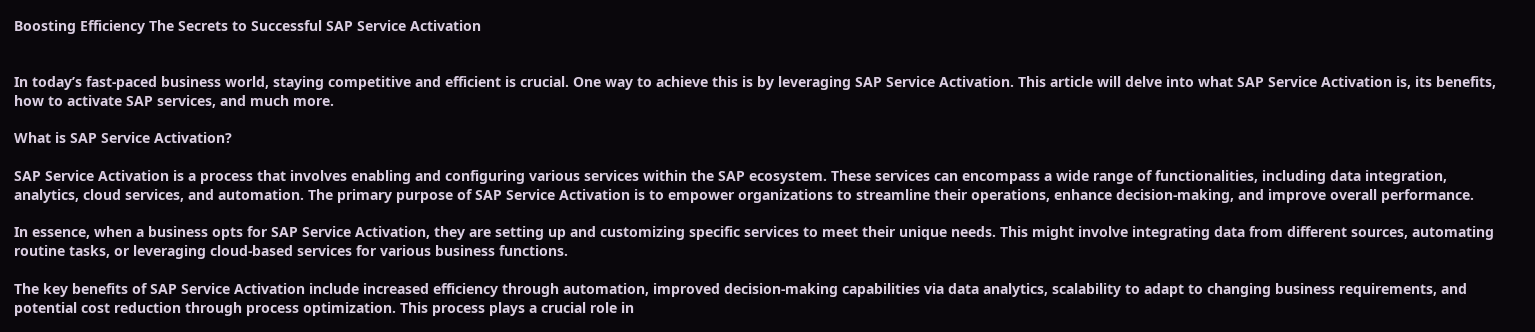Boosting Efficiency The Secrets to Successful SAP Service Activation


In today’s fast-paced business world, staying competitive and efficient is crucial. One way to achieve this is by leveraging SAP Service Activation. This article will delve into what SAP Service Activation is, its benefits, how to activate SAP services, and much more.

What is SAP Service Activation?

SAP Service Activation is a process that involves enabling and configuring various services within the SAP ecosystem. These services can encompass a wide range of functionalities, including data integration, analytics, cloud services, and automation. The primary purpose of SAP Service Activation is to empower organizations to streamline their operations, enhance decision-making, and improve overall performance.

In essence, when a business opts for SAP Service Activation, they are setting up and customizing specific services to meet their unique needs. This might involve integrating data from different sources, automating routine tasks, or leveraging cloud-based services for various business functions.

The key benefits of SAP Service Activation include increased efficiency through automation, improved decision-making capabilities via data analytics, scalability to adapt to changing business requirements, and potential cost reduction through process optimization. This process plays a crucial role in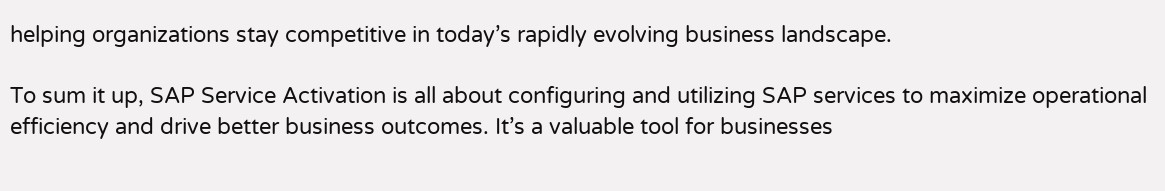helping organizations stay competitive in today’s rapidly evolving business landscape.

To sum it up, SAP Service Activation is all about configuring and utilizing SAP services to maximize operational efficiency and drive better business outcomes. It’s a valuable tool for businesses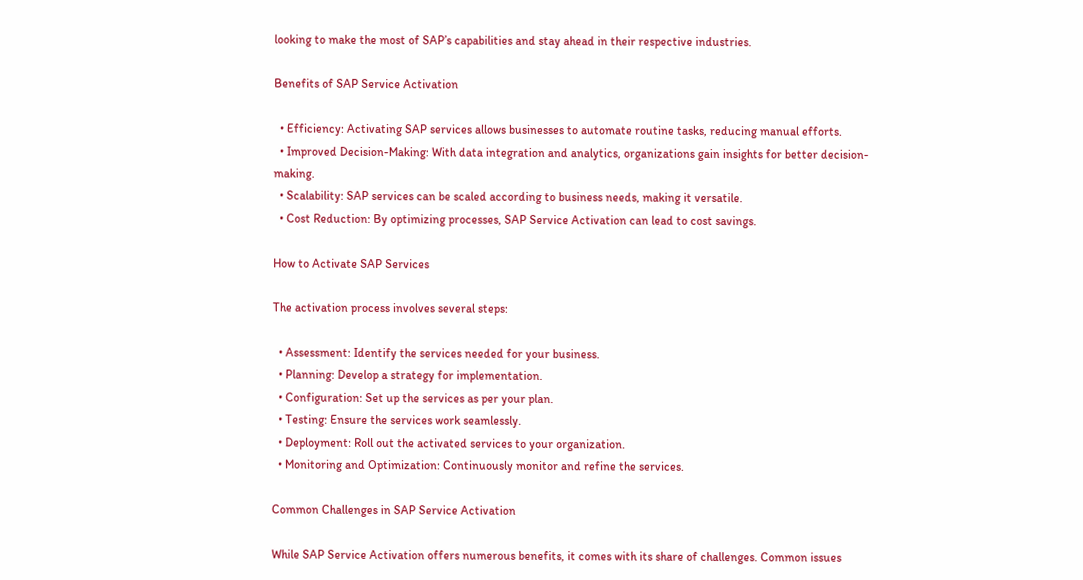looking to make the most of SAP’s capabilities and stay ahead in their respective industries.

Benefits of SAP Service Activation

  • Efficiency: Activating SAP services allows businesses to automate routine tasks, reducing manual efforts.
  • Improved Decision-Making: With data integration and analytics, organizations gain insights for better decision-making.
  • Scalability: SAP services can be scaled according to business needs, making it versatile.
  • Cost Reduction: By optimizing processes, SAP Service Activation can lead to cost savings.

How to Activate SAP Services

The activation process involves several steps:

  • Assessment: Identify the services needed for your business.
  • Planning: Develop a strategy for implementation.
  • Configuration: Set up the services as per your plan.
  • Testing: Ensure the services work seamlessly.
  • Deployment: Roll out the activated services to your organization.
  • Monitoring and Optimization: Continuously monitor and refine the services.

Common Challenges in SAP Service Activation

While SAP Service Activation offers numerous benefits, it comes with its share of challenges. Common issues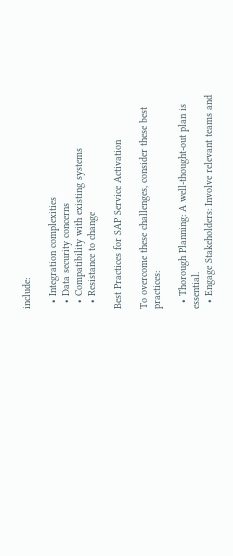include:

  • Integration complexities
  • Data security concerns
  • Compatibility with existing systems
  • Resistance to change

Best Practices for SAP Service Activation

To overcome these challenges, consider these best practices:

  • Thorough Planning: A well-thought-out plan is essential.
  • Engage Stakeholders: Involve relevant teams and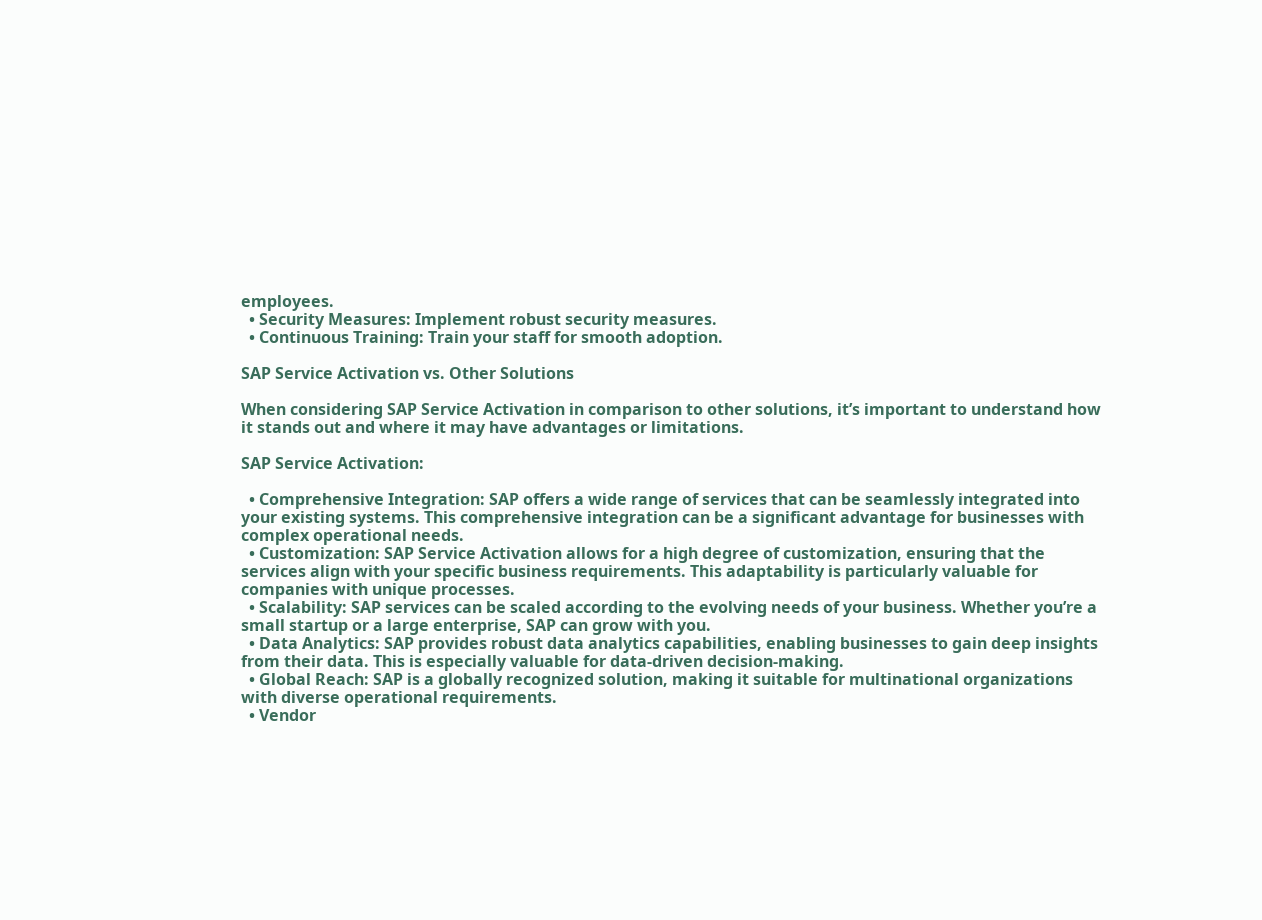employees.
  • Security Measures: Implement robust security measures.
  • Continuous Training: Train your staff for smooth adoption.

SAP Service Activation vs. Other Solutions

When considering SAP Service Activation in comparison to other solutions, it’s important to understand how it stands out and where it may have advantages or limitations.

SAP Service Activation:

  • Comprehensive Integration: SAP offers a wide range of services that can be seamlessly integrated into your existing systems. This comprehensive integration can be a significant advantage for businesses with complex operational needs.
  • Customization: SAP Service Activation allows for a high degree of customization, ensuring that the services align with your specific business requirements. This adaptability is particularly valuable for companies with unique processes.
  • Scalability: SAP services can be scaled according to the evolving needs of your business. Whether you’re a small startup or a large enterprise, SAP can grow with you.
  • Data Analytics: SAP provides robust data analytics capabilities, enabling businesses to gain deep insights from their data. This is especially valuable for data-driven decision-making.
  • Global Reach: SAP is a globally recognized solution, making it suitable for multinational organizations with diverse operational requirements.
  • Vendor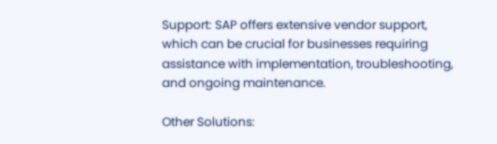Support: SAP offers extensive vendor support, which can be crucial for businesses requiring assistance with implementation, troubleshooting, and ongoing maintenance.

Other Solutions: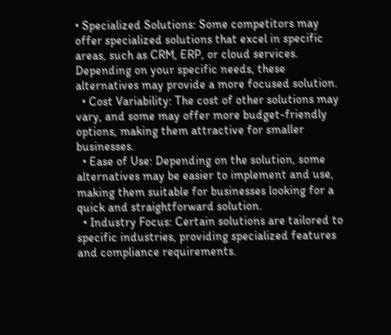• Specialized Solutions: Some competitors may offer specialized solutions that excel in specific areas, such as CRM, ERP, or cloud services. Depending on your specific needs, these alternatives may provide a more focused solution.
  • Cost Variability: The cost of other solutions may vary, and some may offer more budget-friendly options, making them attractive for smaller businesses.
  • Ease of Use: Depending on the solution, some alternatives may be easier to implement and use, making them suitable for businesses looking for a quick and straightforward solution.
  • Industry Focus: Certain solutions are tailored to specific industries, providing specialized features and compliance requirements.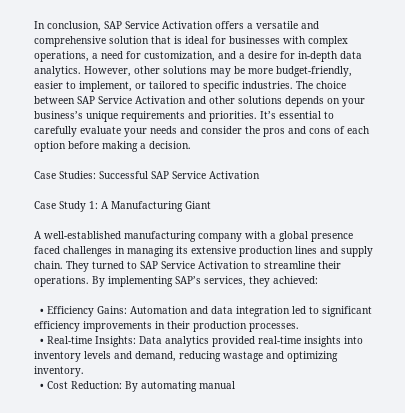In conclusion, SAP Service Activation offers a versatile and comprehensive solution that is ideal for businesses with complex operations, a need for customization, and a desire for in-depth data analytics. However, other solutions may be more budget-friendly, easier to implement, or tailored to specific industries. The choice between SAP Service Activation and other solutions depends on your business’s unique requirements and priorities. It’s essential to carefully evaluate your needs and consider the pros and cons of each option before making a decision.

Case Studies: Successful SAP Service Activation

Case Study 1: A Manufacturing Giant

A well-established manufacturing company with a global presence faced challenges in managing its extensive production lines and supply chain. They turned to SAP Service Activation to streamline their operations. By implementing SAP’s services, they achieved:

  • Efficiency Gains: Automation and data integration led to significant efficiency improvements in their production processes.
  • Real-time Insights: Data analytics provided real-time insights into inventory levels and demand, reducing wastage and optimizing inventory.
  • Cost Reduction: By automating manual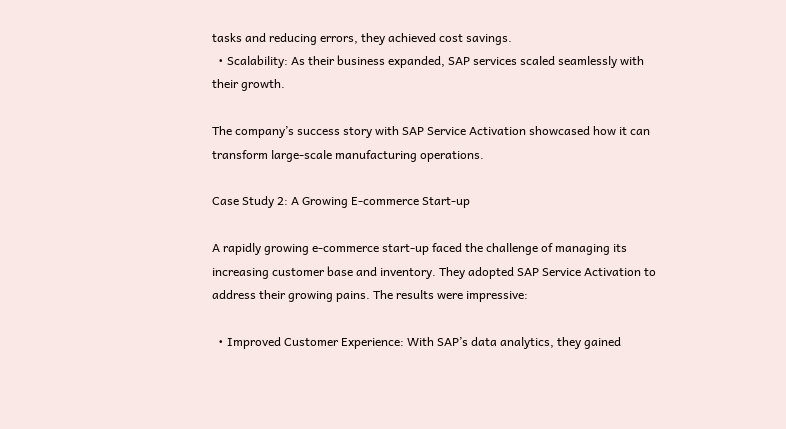tasks and reducing errors, they achieved cost savings.
  • Scalability: As their business expanded, SAP services scaled seamlessly with their growth.

The company’s success story with SAP Service Activation showcased how it can transform large-scale manufacturing operations.

Case Study 2: A Growing E-commerce Start-up

A rapidly growing e-commerce start-up faced the challenge of managing its increasing customer base and inventory. They adopted SAP Service Activation to address their growing pains. The results were impressive:

  • Improved Customer Experience: With SAP’s data analytics, they gained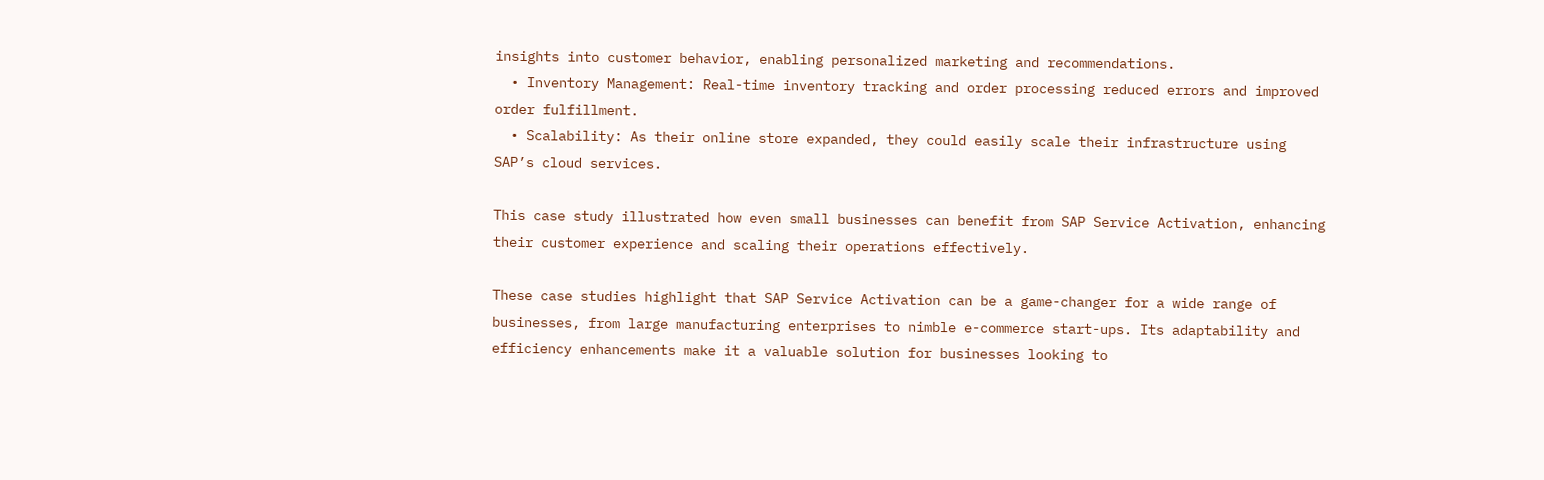insights into customer behavior, enabling personalized marketing and recommendations.
  • Inventory Management: Real-time inventory tracking and order processing reduced errors and improved order fulfillment.
  • Scalability: As their online store expanded, they could easily scale their infrastructure using SAP’s cloud services.

This case study illustrated how even small businesses can benefit from SAP Service Activation, enhancing their customer experience and scaling their operations effectively.

These case studies highlight that SAP Service Activation can be a game-changer for a wide range of businesses, from large manufacturing enterprises to nimble e-commerce start-ups. Its adaptability and efficiency enhancements make it a valuable solution for businesses looking to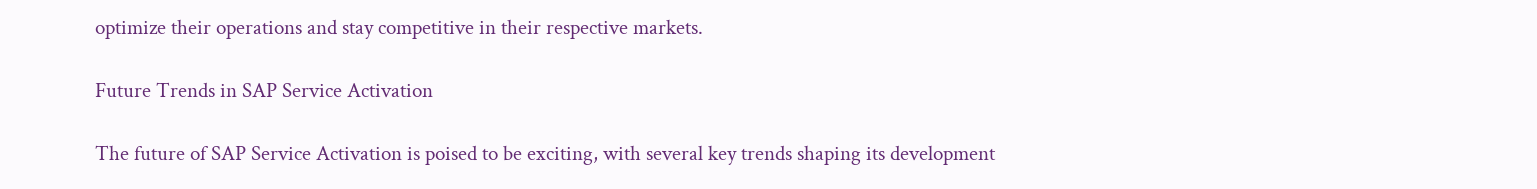optimize their operations and stay competitive in their respective markets.

Future Trends in SAP Service Activation

The future of SAP Service Activation is poised to be exciting, with several key trends shaping its development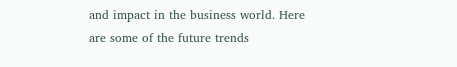and impact in the business world. Here are some of the future trends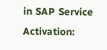in SAP Service Activation: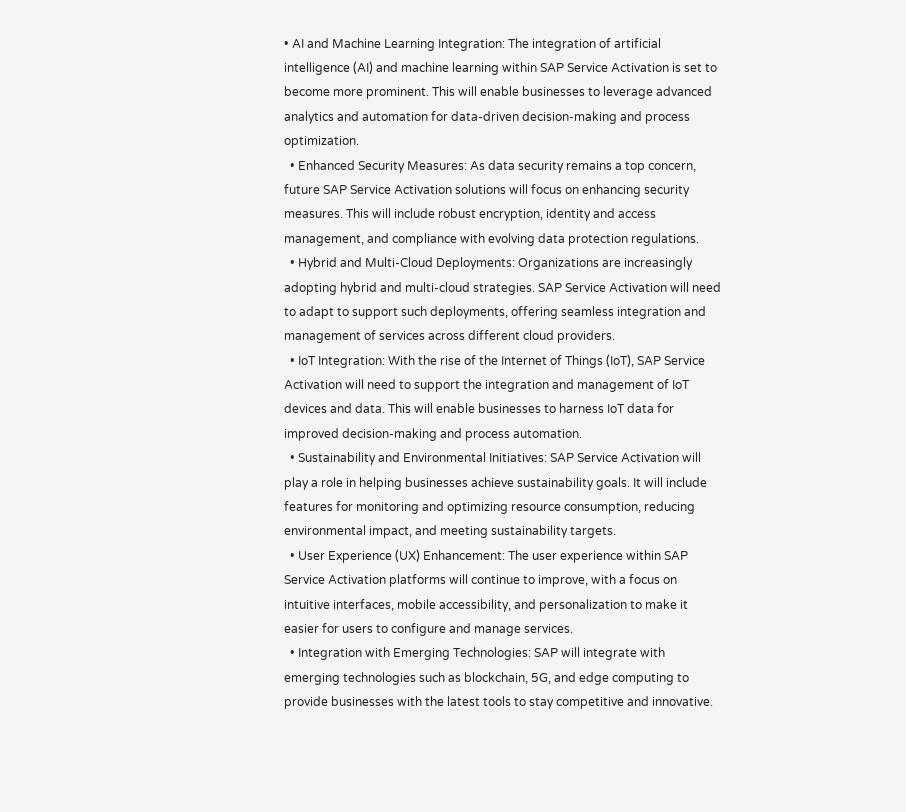• AI and Machine Learning Integration: The integration of artificial intelligence (AI) and machine learning within SAP Service Activation is set to become more prominent. This will enable businesses to leverage advanced analytics and automation for data-driven decision-making and process optimization.
  • Enhanced Security Measures: As data security remains a top concern, future SAP Service Activation solutions will focus on enhancing security measures. This will include robust encryption, identity and access management, and compliance with evolving data protection regulations.
  • Hybrid and Multi-Cloud Deployments: Organizations are increasingly adopting hybrid and multi-cloud strategies. SAP Service Activation will need to adapt to support such deployments, offering seamless integration and management of services across different cloud providers.
  • IoT Integration: With the rise of the Internet of Things (IoT), SAP Service Activation will need to support the integration and management of IoT devices and data. This will enable businesses to harness IoT data for improved decision-making and process automation.
  • Sustainability and Environmental Initiatives: SAP Service Activation will play a role in helping businesses achieve sustainability goals. It will include features for monitoring and optimizing resource consumption, reducing environmental impact, and meeting sustainability targets.
  • User Experience (UX) Enhancement: The user experience within SAP Service Activation platforms will continue to improve, with a focus on intuitive interfaces, mobile accessibility, and personalization to make it easier for users to configure and manage services.
  • Integration with Emerging Technologies: SAP will integrate with emerging technologies such as blockchain, 5G, and edge computing to provide businesses with the latest tools to stay competitive and innovative.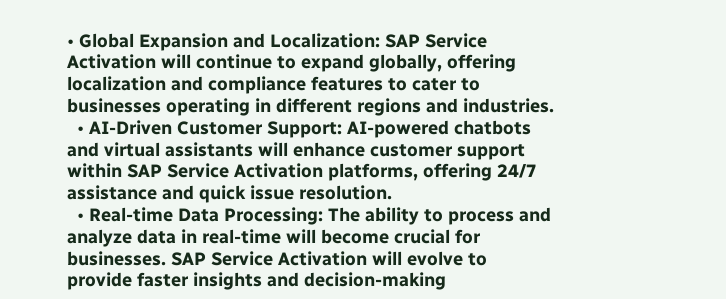• Global Expansion and Localization: SAP Service Activation will continue to expand globally, offering localization and compliance features to cater to businesses operating in different regions and industries.
  • AI-Driven Customer Support: AI-powered chatbots and virtual assistants will enhance customer support within SAP Service Activation platforms, offering 24/7 assistance and quick issue resolution.
  • Real-time Data Processing: The ability to process and analyze data in real-time will become crucial for businesses. SAP Service Activation will evolve to provide faster insights and decision-making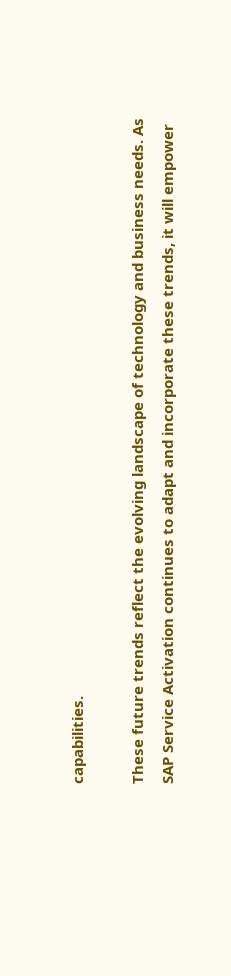capabilities.

These future trends reflect the evolving landscape of technology and business needs. As SAP Service Activation continues to adapt and incorporate these trends, it will empower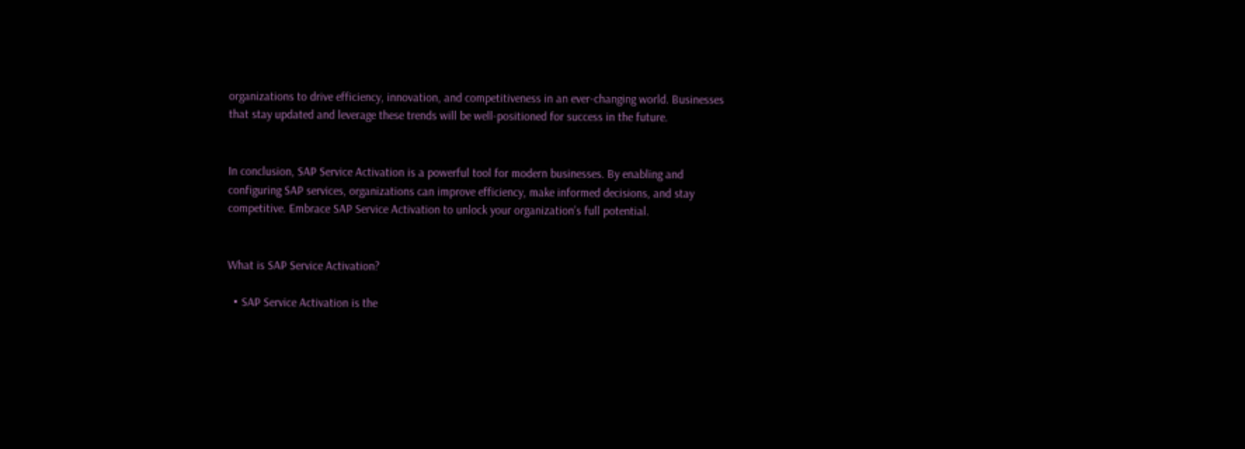organizations to drive efficiency, innovation, and competitiveness in an ever-changing world. Businesses that stay updated and leverage these trends will be well-positioned for success in the future.


In conclusion, SAP Service Activation is a powerful tool for modern businesses. By enabling and configuring SAP services, organizations can improve efficiency, make informed decisions, and stay competitive. Embrace SAP Service Activation to unlock your organization’s full potential.


What is SAP Service Activation?

  • SAP Service Activation is the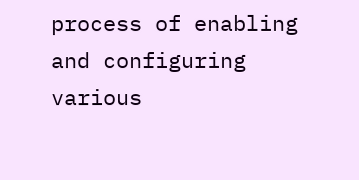process of enabling and configuring various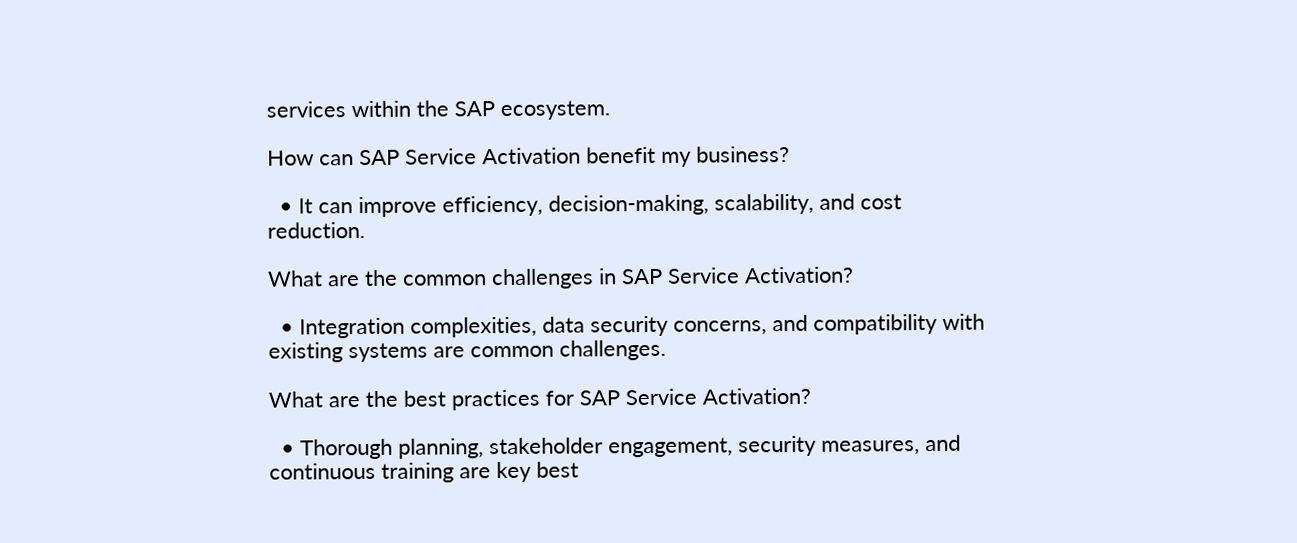services within the SAP ecosystem.

How can SAP Service Activation benefit my business?

  • It can improve efficiency, decision-making, scalability, and cost reduction.

What are the common challenges in SAP Service Activation?

  • Integration complexities, data security concerns, and compatibility with existing systems are common challenges.

What are the best practices for SAP Service Activation?

  • Thorough planning, stakeholder engagement, security measures, and continuous training are key best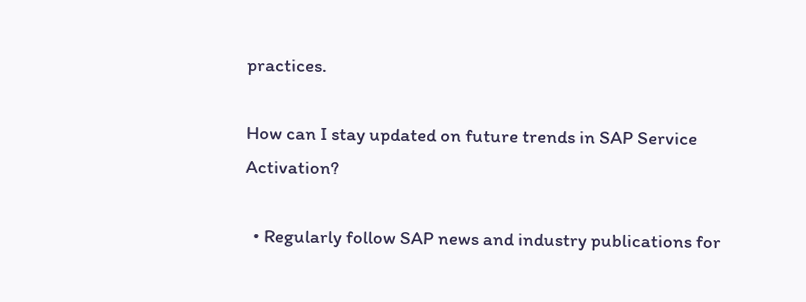practices.

How can I stay updated on future trends in SAP Service Activation?

  • Regularly follow SAP news and industry publications for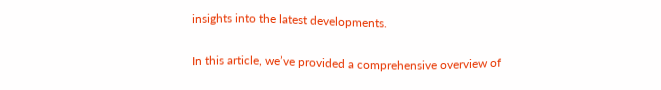insights into the latest developments.

In this article, we’ve provided a comprehensive overview of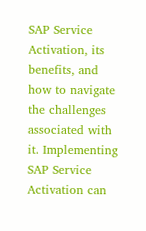SAP Service Activation, its benefits, and how to navigate the challenges associated with it. Implementing SAP Service Activation can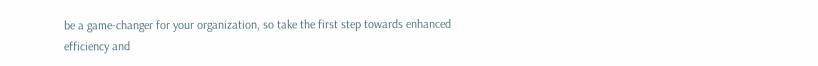be a game-changer for your organization, so take the first step towards enhanced efficiency and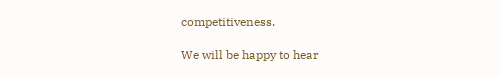competitiveness.

We will be happy to hear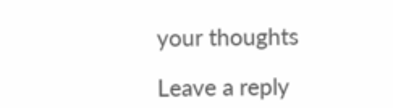your thoughts

Leave a reply